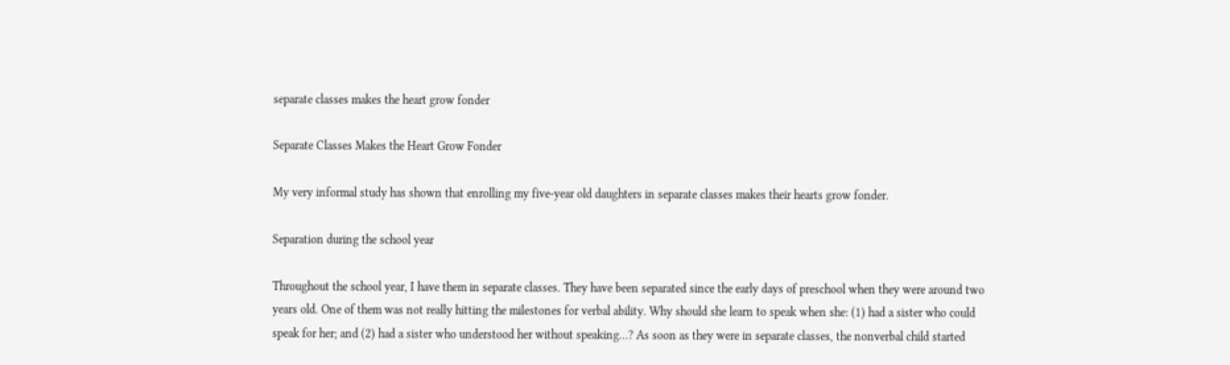separate classes makes the heart grow fonder

Separate Classes Makes the Heart Grow Fonder

My very informal study has shown that enrolling my five-year old daughters in separate classes makes their hearts grow fonder.

Separation during the school year

Throughout the school year, I have them in separate classes. They have been separated since the early days of preschool when they were around two years old. One of them was not really hitting the milestones for verbal ability. Why should she learn to speak when she: (1) had a sister who could speak for her; and (2) had a sister who understood her without speaking…? As soon as they were in separate classes, the nonverbal child started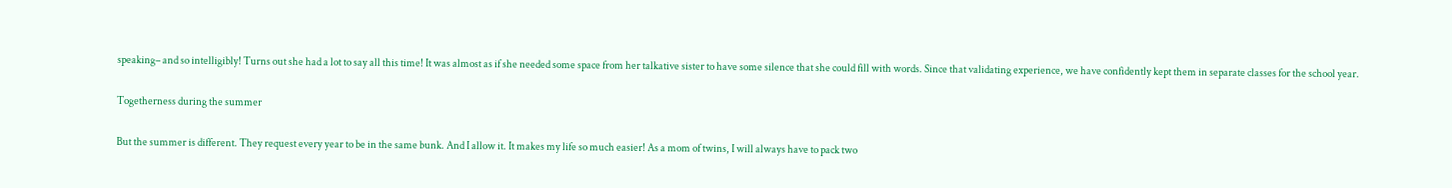speaking– and so intelligibly! Turns out she had a lot to say all this time! It was almost as if she needed some space from her talkative sister to have some silence that she could fill with words. Since that validating experience, we have confidently kept them in separate classes for the school year.

Togetherness during the summer

But the summer is different. They request every year to be in the same bunk. And I allow it. It makes my life so much easier! As a mom of twins, I will always have to pack two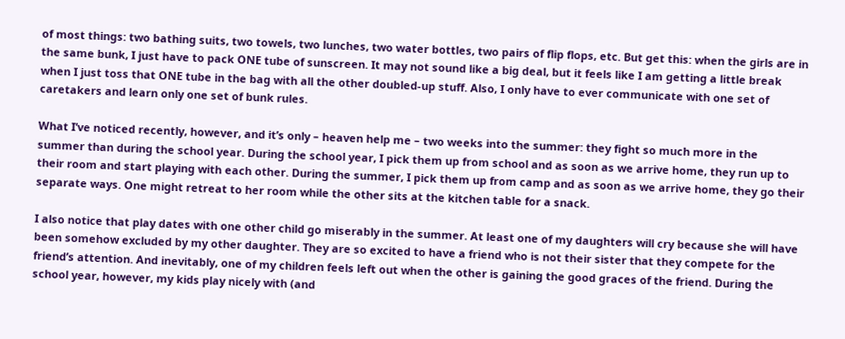of most things: two bathing suits, two towels, two lunches, two water bottles, two pairs of flip flops, etc. But get this: when the girls are in the same bunk, I just have to pack ONE tube of sunscreen. It may not sound like a big deal, but it feels like I am getting a little break when I just toss that ONE tube in the bag with all the other doubled-up stuff. Also, I only have to ever communicate with one set of caretakers and learn only one set of bunk rules.

What I’ve noticed recently, however, and it’s only – heaven help me – two weeks into the summer: they fight so much more in the summer than during the school year. During the school year, I pick them up from school and as soon as we arrive home, they run up to their room and start playing with each other. During the summer, I pick them up from camp and as soon as we arrive home, they go their separate ways. One might retreat to her room while the other sits at the kitchen table for a snack.

I also notice that play dates with one other child go miserably in the summer. At least one of my daughters will cry because she will have been somehow excluded by my other daughter. They are so excited to have a friend who is not their sister that they compete for the friend’s attention. And inevitably, one of my children feels left out when the other is gaining the good graces of the friend. During the school year, however, my kids play nicely with (and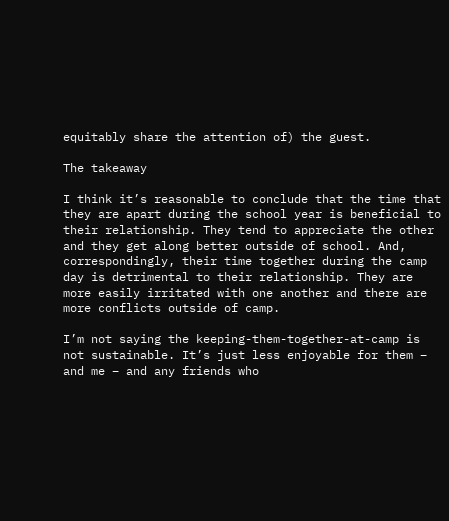equitably share the attention of) the guest.

The takeaway

I think it’s reasonable to conclude that the time that they are apart during the school year is beneficial to their relationship. They tend to appreciate the other and they get along better outside of school. And, correspondingly, their time together during the camp day is detrimental to their relationship. They are more easily irritated with one another and there are more conflicts outside of camp.

I’m not saying the keeping-them-together-at-camp is not sustainable. It’s just less enjoyable for them – and me – and any friends who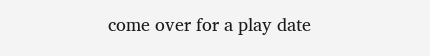come over for a play date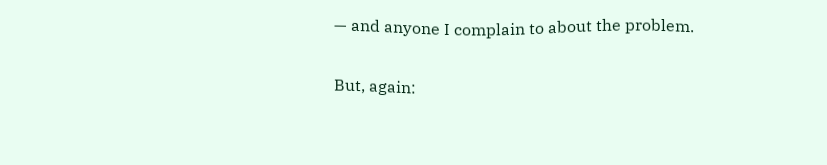— and anyone I complain to about the problem.

But, again: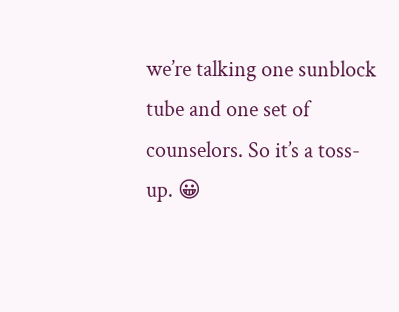we’re talking one sunblock tube and one set of counselors. So it’s a toss-up. 😀